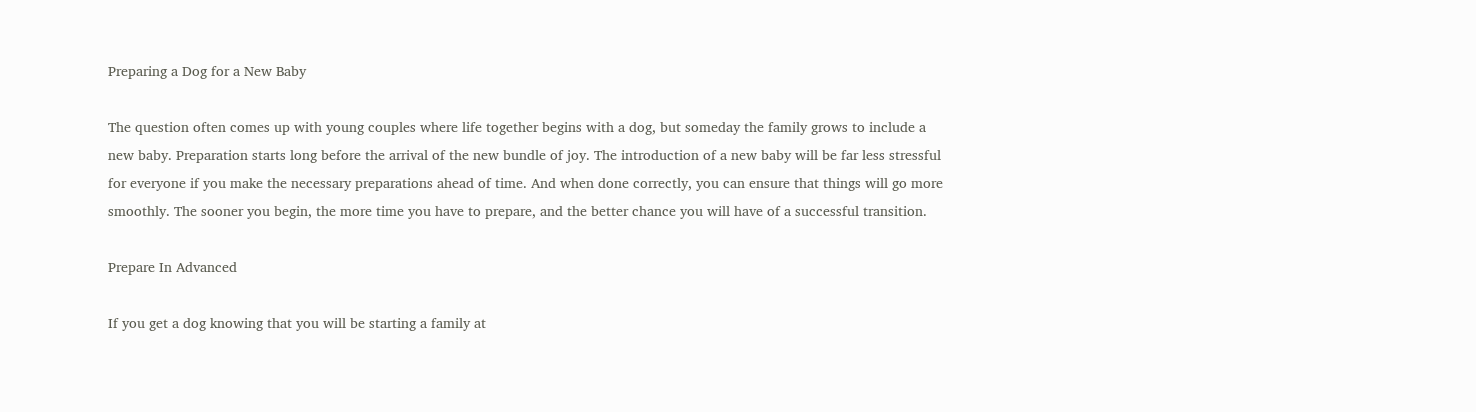Preparing a Dog for a New Baby

The question often comes up with young couples where life together begins with a dog, but someday the family grows to include a new baby. Preparation starts long before the arrival of the new bundle of joy. The introduction of a new baby will be far less stressful for everyone if you make the necessary preparations ahead of time. And when done correctly, you can ensure that things will go more smoothly. The sooner you begin, the more time you have to prepare, and the better chance you will have of a successful transition.

Prepare In Advanced

If you get a dog knowing that you will be starting a family at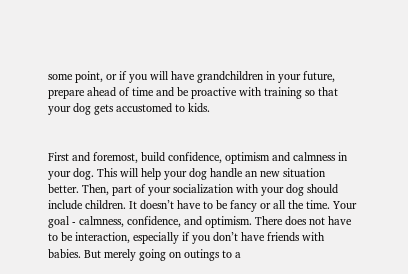some point, or if you will have grandchildren in your future, prepare ahead of time and be proactive with training so that your dog gets accustomed to kids.


First and foremost, build confidence, optimism and calmness in your dog. This will help your dog handle an new situation better. Then, part of your socialization with your dog should include children. It doesn’t have to be fancy or all the time. Your goal - calmness, confidence, and optimism. There does not have to be interaction, especially if you don’t have friends with babies. But merely going on outings to a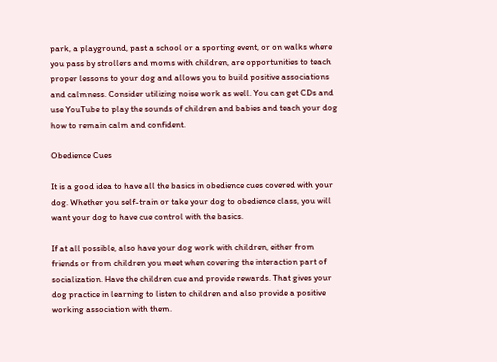park, a playground, past a school or a sporting event, or on walks where you pass by strollers and moms with children, are opportunities to teach proper lessons to your dog and allows you to build positive associations and calmness. Consider utilizing noise work as well. You can get CDs and use YouTube to play the sounds of children and babies and teach your dog how to remain calm and confident.

Obedience Cues

It is a good idea to have all the basics in obedience cues covered with your dog. Whether you self-train or take your dog to obedience class, you will want your dog to have cue control with the basics.

If at all possible, also have your dog work with children, either from friends or from children you meet when covering the interaction part of socialization. Have the children cue and provide rewards. That gives your dog practice in learning to listen to children and also provide a positive working association with them.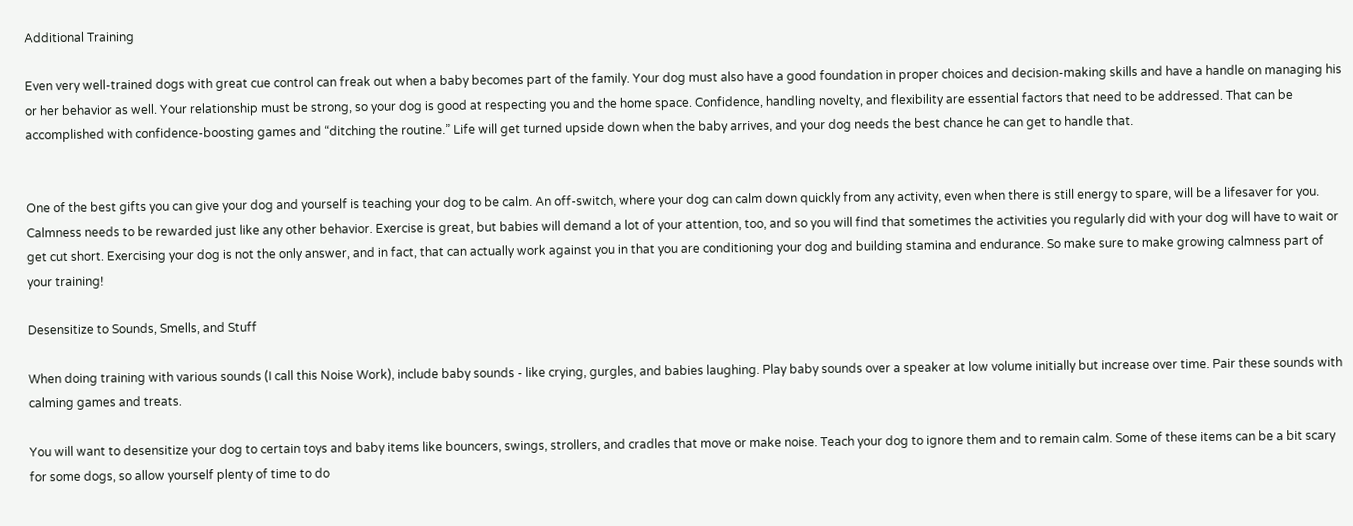Additional Training

Even very well-trained dogs with great cue control can freak out when a baby becomes part of the family. Your dog must also have a good foundation in proper choices and decision-making skills and have a handle on managing his or her behavior as well. Your relationship must be strong, so your dog is good at respecting you and the home space. Confidence, handling novelty, and flexibility are essential factors that need to be addressed. That can be accomplished with confidence-boosting games and “ditching the routine.” Life will get turned upside down when the baby arrives, and your dog needs the best chance he can get to handle that.


One of the best gifts you can give your dog and yourself is teaching your dog to be calm. An off-switch, where your dog can calm down quickly from any activity, even when there is still energy to spare, will be a lifesaver for you. Calmness needs to be rewarded just like any other behavior. Exercise is great, but babies will demand a lot of your attention, too, and so you will find that sometimes the activities you regularly did with your dog will have to wait or get cut short. Exercising your dog is not the only answer, and in fact, that can actually work against you in that you are conditioning your dog and building stamina and endurance. So make sure to make growing calmness part of your training!

Desensitize to Sounds, Smells, and Stuff

When doing training with various sounds (I call this Noise Work), include baby sounds - like crying, gurgles, and babies laughing. Play baby sounds over a speaker at low volume initially but increase over time. Pair these sounds with calming games and treats.

You will want to desensitize your dog to certain toys and baby items like bouncers, swings, strollers, and cradles that move or make noise. Teach your dog to ignore them and to remain calm. Some of these items can be a bit scary for some dogs, so allow yourself plenty of time to do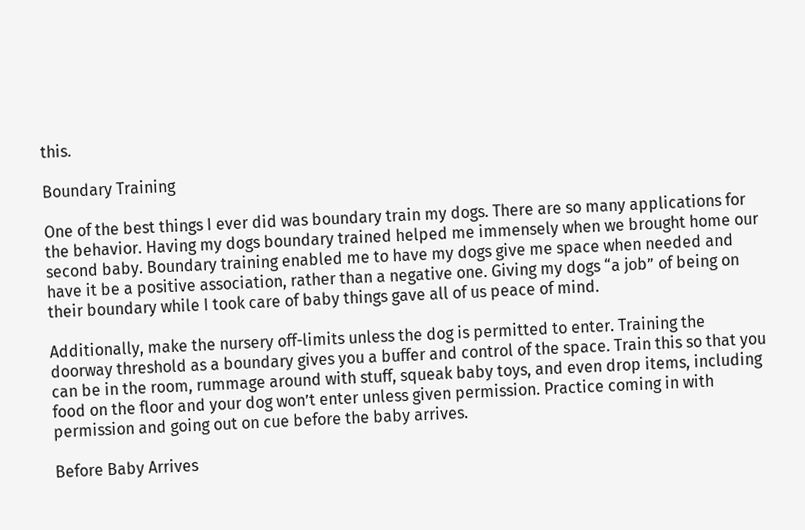this.

Boundary Training

One of the best things I ever did was boundary train my dogs. There are so many applications for the behavior. Having my dogs boundary trained helped me immensely when we brought home our second baby. Boundary training enabled me to have my dogs give me space when needed and have it be a positive association, rather than a negative one. Giving my dogs “a job” of being on their boundary while I took care of baby things gave all of us peace of mind.

Additionally, make the nursery off-limits unless the dog is permitted to enter. Training the doorway threshold as a boundary gives you a buffer and control of the space. Train this so that you can be in the room, rummage around with stuff, squeak baby toys, and even drop items, including food on the floor and your dog won’t enter unless given permission. Practice coming in with permission and going out on cue before the baby arrives.

Before Baby Arrives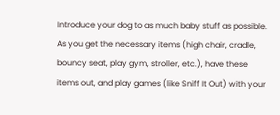Introduce your dog to as much baby stuff as possible. As you get the necessary items (high chair, cradle, bouncy seat, play gym, stroller, etc.), have these items out, and play games (like Sniff It Out) with your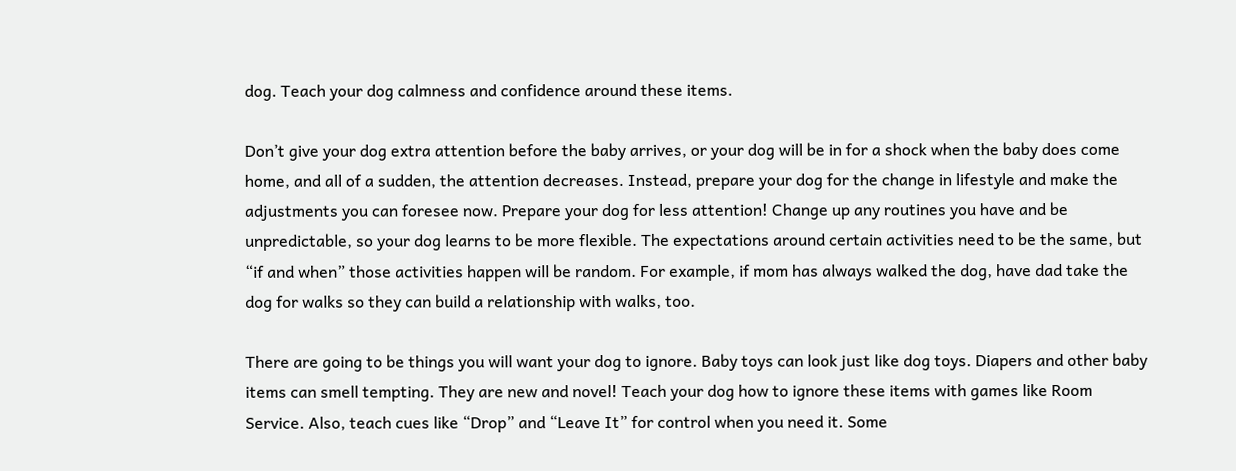dog. Teach your dog calmness and confidence around these items.

Don’t give your dog extra attention before the baby arrives, or your dog will be in for a shock when the baby does come home, and all of a sudden, the attention decreases. Instead, prepare your dog for the change in lifestyle and make the adjustments you can foresee now. Prepare your dog for less attention! Change up any routines you have and be unpredictable, so your dog learns to be more flexible. The expectations around certain activities need to be the same, but “if and when” those activities happen will be random. For example, if mom has always walked the dog, have dad take the dog for walks so they can build a relationship with walks, too.

There are going to be things you will want your dog to ignore. Baby toys can look just like dog toys. Diapers and other baby items can smell tempting. They are new and novel! Teach your dog how to ignore these items with games like Room Service. Also, teach cues like “Drop” and “Leave It” for control when you need it. Some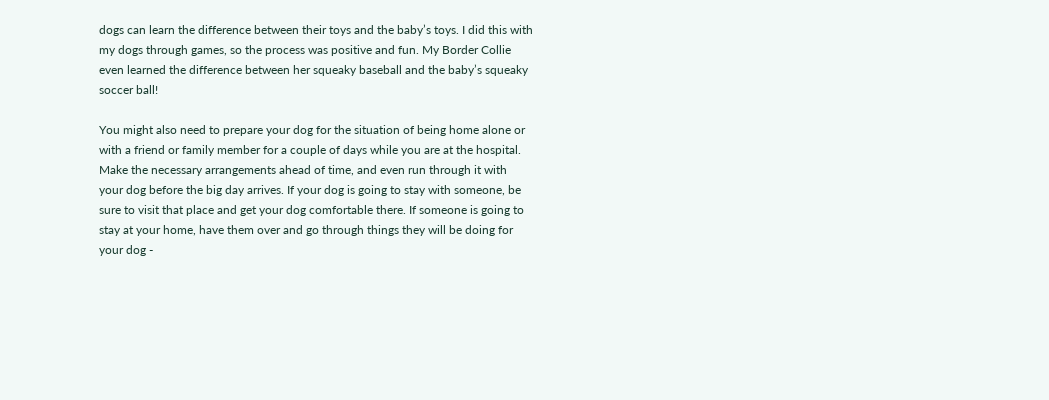dogs can learn the difference between their toys and the baby’s toys. I did this with my dogs through games, so the process was positive and fun. My Border Collie even learned the difference between her squeaky baseball and the baby’s squeaky soccer ball!

You might also need to prepare your dog for the situation of being home alone or with a friend or family member for a couple of days while you are at the hospital. Make the necessary arrangements ahead of time, and even run through it with your dog before the big day arrives. If your dog is going to stay with someone, be sure to visit that place and get your dog comfortable there. If someone is going to stay at your home, have them over and go through things they will be doing for your dog -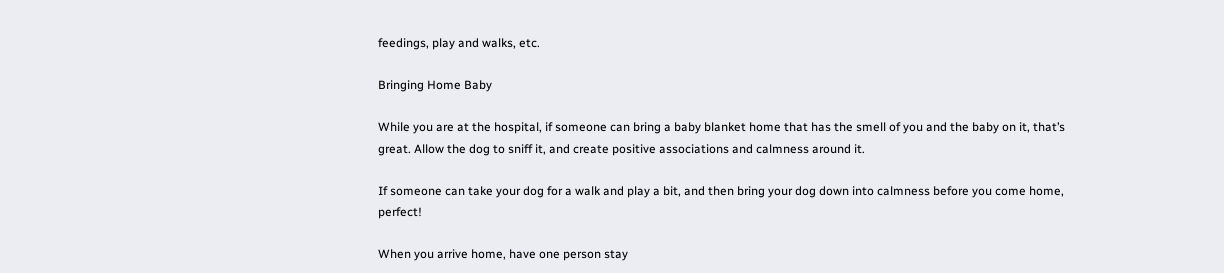feedings, play and walks, etc.

Bringing Home Baby

While you are at the hospital, if someone can bring a baby blanket home that has the smell of you and the baby on it, that’s great. Allow the dog to sniff it, and create positive associations and calmness around it.

If someone can take your dog for a walk and play a bit, and then bring your dog down into calmness before you come home, perfect!

When you arrive home, have one person stay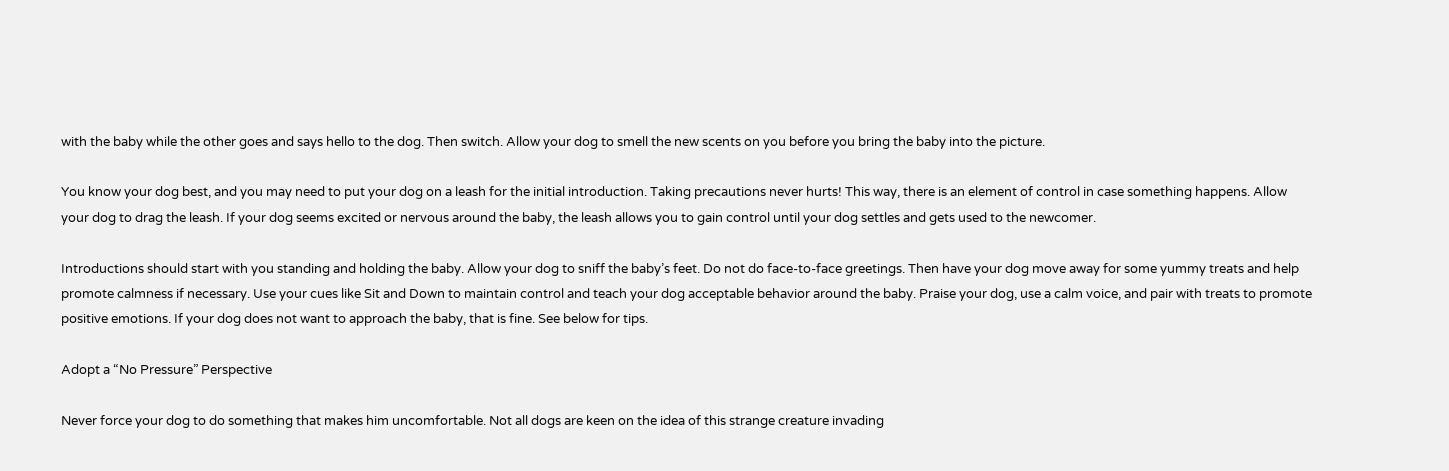with the baby while the other goes and says hello to the dog. Then switch. Allow your dog to smell the new scents on you before you bring the baby into the picture.

You know your dog best, and you may need to put your dog on a leash for the initial introduction. Taking precautions never hurts! This way, there is an element of control in case something happens. Allow your dog to drag the leash. If your dog seems excited or nervous around the baby, the leash allows you to gain control until your dog settles and gets used to the newcomer.

Introductions should start with you standing and holding the baby. Allow your dog to sniff the baby’s feet. Do not do face-to-face greetings. Then have your dog move away for some yummy treats and help promote calmness if necessary. Use your cues like Sit and Down to maintain control and teach your dog acceptable behavior around the baby. Praise your dog, use a calm voice, and pair with treats to promote positive emotions. If your dog does not want to approach the baby, that is fine. See below for tips.

Adopt a “No Pressure” Perspective

Never force your dog to do something that makes him uncomfortable. Not all dogs are keen on the idea of this strange creature invading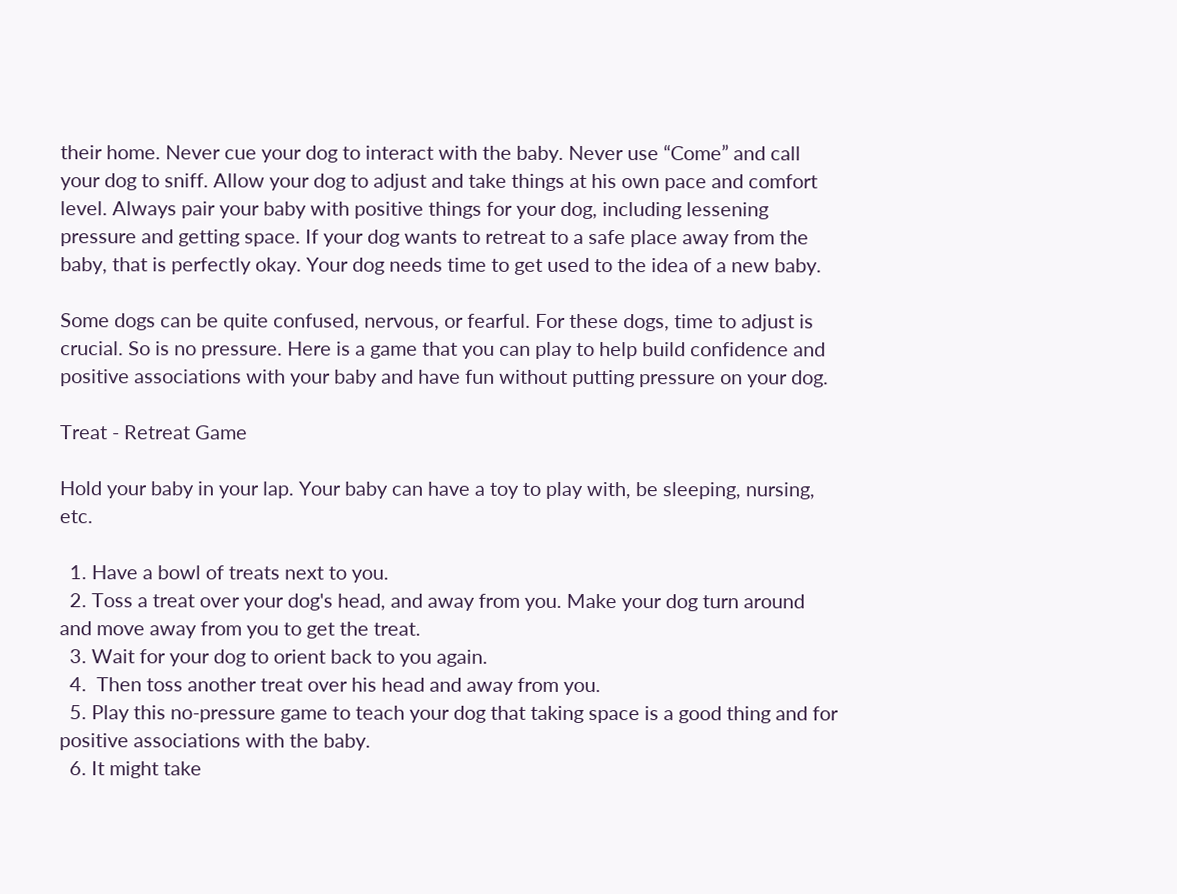their home. Never cue your dog to interact with the baby. Never use “Come” and call your dog to sniff. Allow your dog to adjust and take things at his own pace and comfort level. Always pair your baby with positive things for your dog, including lessening pressure and getting space. If your dog wants to retreat to a safe place away from the baby, that is perfectly okay. Your dog needs time to get used to the idea of a new baby.

Some dogs can be quite confused, nervous, or fearful. For these dogs, time to adjust is crucial. So is no pressure. Here is a game that you can play to help build confidence and positive associations with your baby and have fun without putting pressure on your dog.

Treat - Retreat Game

Hold your baby in your lap. Your baby can have a toy to play with, be sleeping, nursing, etc.

  1. Have a bowl of treats next to you.
  2. Toss a treat over your dog's head, and away from you. Make your dog turn around and move away from you to get the treat.
  3. Wait for your dog to orient back to you again.
  4.  Then toss another treat over his head and away from you.
  5. Play this no-pressure game to teach your dog that taking space is a good thing and for positive associations with the baby.
  6. It might take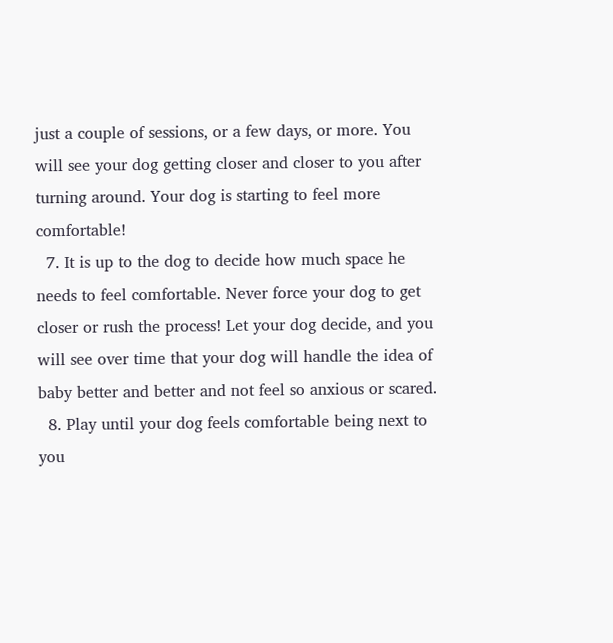just a couple of sessions, or a few days, or more. You will see your dog getting closer and closer to you after turning around. Your dog is starting to feel more comfortable!
  7. It is up to the dog to decide how much space he needs to feel comfortable. Never force your dog to get closer or rush the process! Let your dog decide, and you will see over time that your dog will handle the idea of baby better and better and not feel so anxious or scared.
  8. Play until your dog feels comfortable being next to you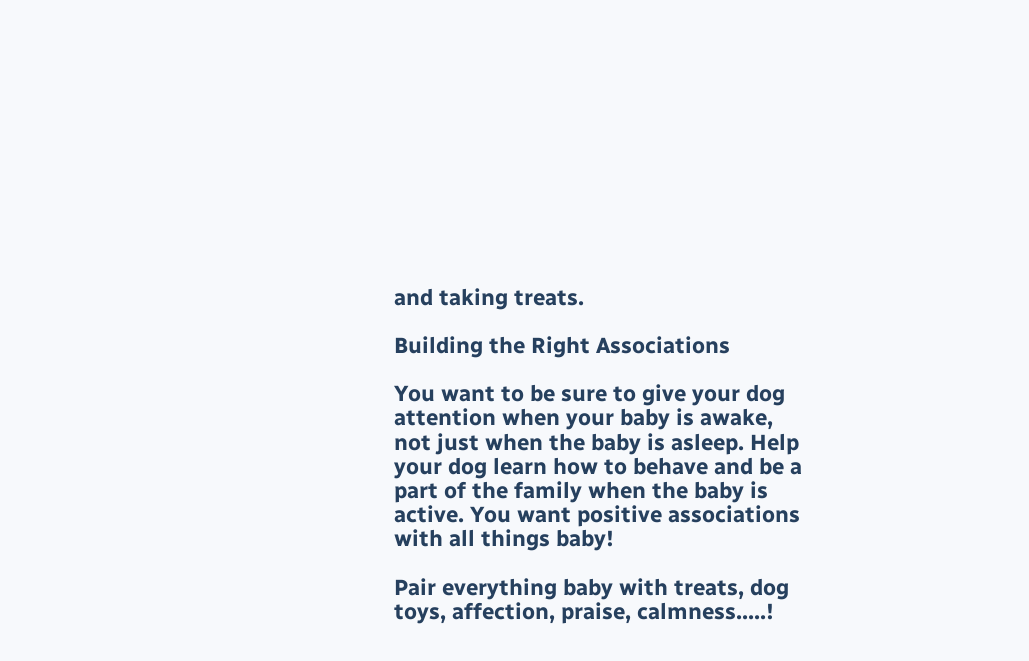and taking treats.

Building the Right Associations

You want to be sure to give your dog attention when your baby is awake, not just when the baby is asleep. Help your dog learn how to behave and be a part of the family when the baby is active. You want positive associations with all things baby!

Pair everything baby with treats, dog toys, affection, praise, calmness.....!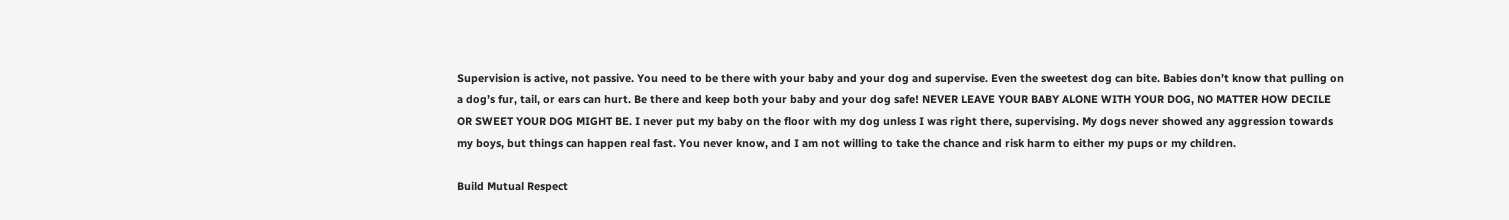Supervision is active, not passive. You need to be there with your baby and your dog and supervise. Even the sweetest dog can bite. Babies don’t know that pulling on a dog’s fur, tail, or ears can hurt. Be there and keep both your baby and your dog safe! NEVER LEAVE YOUR BABY ALONE WITH YOUR DOG, NO MATTER HOW DECILE OR SWEET YOUR DOG MIGHT BE. I never put my baby on the floor with my dog unless I was right there, supervising. My dogs never showed any aggression towards my boys, but things can happen real fast. You never know, and I am not willing to take the chance and risk harm to either my pups or my children.

Build Mutual Respect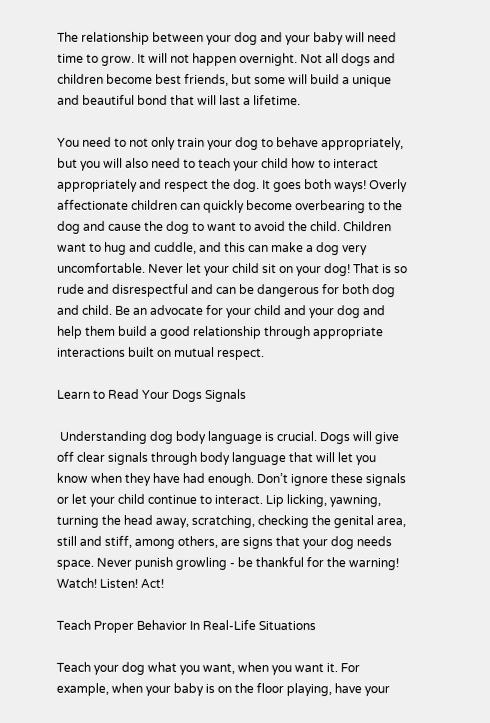The relationship between your dog and your baby will need time to grow. It will not happen overnight. Not all dogs and children become best friends, but some will build a unique and beautiful bond that will last a lifetime.

You need to not only train your dog to behave appropriately, but you will also need to teach your child how to interact appropriately and respect the dog. It goes both ways! Overly affectionate children can quickly become overbearing to the dog and cause the dog to want to avoid the child. Children want to hug and cuddle, and this can make a dog very uncomfortable. Never let your child sit on your dog! That is so rude and disrespectful and can be dangerous for both dog and child. Be an advocate for your child and your dog and help them build a good relationship through appropriate interactions built on mutual respect.

Learn to Read Your Dogs Signals

 Understanding dog body language is crucial. Dogs will give off clear signals through body language that will let you know when they have had enough. Don’t ignore these signals or let your child continue to interact. Lip licking, yawning, turning the head away, scratching, checking the genital area, still and stiff, among others, are signs that your dog needs space. Never punish growling - be thankful for the warning! Watch! Listen! Act!

Teach Proper Behavior In Real-Life Situations

Teach your dog what you want, when you want it. For example, when your baby is on the floor playing, have your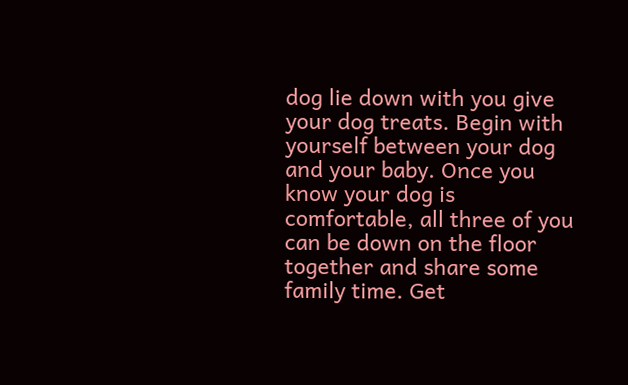dog lie down with you give your dog treats. Begin with yourself between your dog and your baby. Once you know your dog is comfortable, all three of you can be down on the floor together and share some family time. Get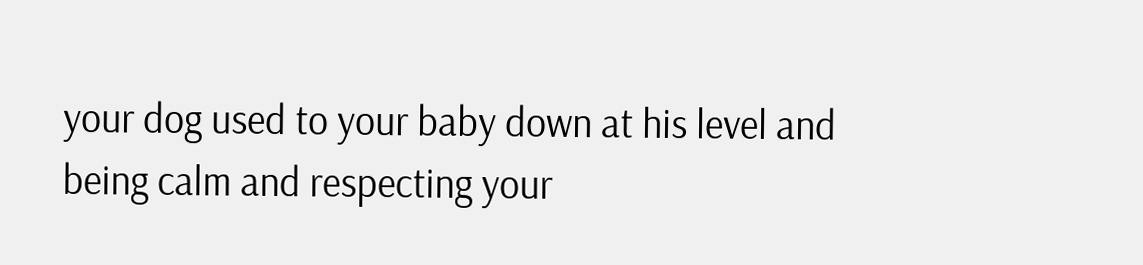your dog used to your baby down at his level and being calm and respecting your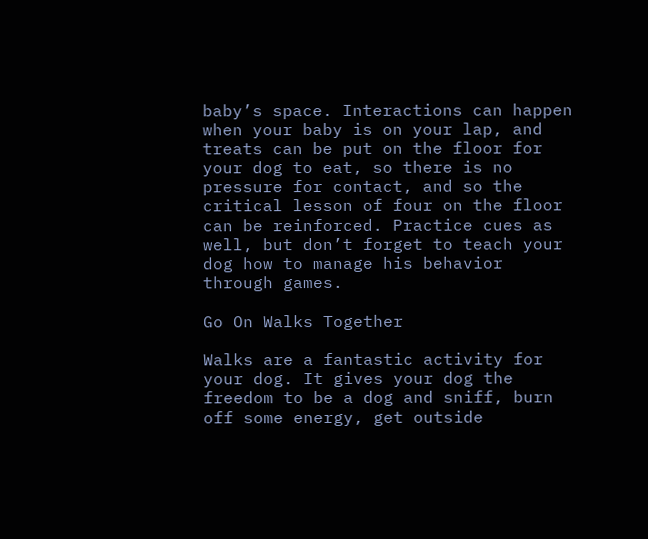baby’s space. Interactions can happen when your baby is on your lap, and treats can be put on the floor for your dog to eat, so there is no pressure for contact, and so the critical lesson of four on the floor can be reinforced. Practice cues as well, but don’t forget to teach your dog how to manage his behavior through games.

Go On Walks Together

Walks are a fantastic activity for your dog. It gives your dog the freedom to be a dog and sniff, burn off some energy, get outside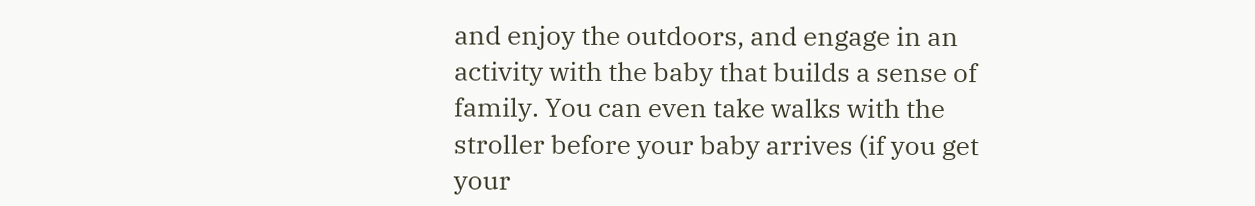and enjoy the outdoors, and engage in an activity with the baby that builds a sense of family. You can even take walks with the stroller before your baby arrives (if you get your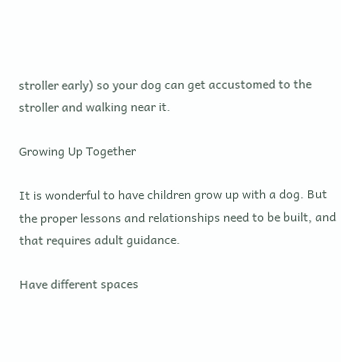stroller early) so your dog can get accustomed to the stroller and walking near it.

Growing Up Together

It is wonderful to have children grow up with a dog. But the proper lessons and relationships need to be built, and that requires adult guidance.

Have different spaces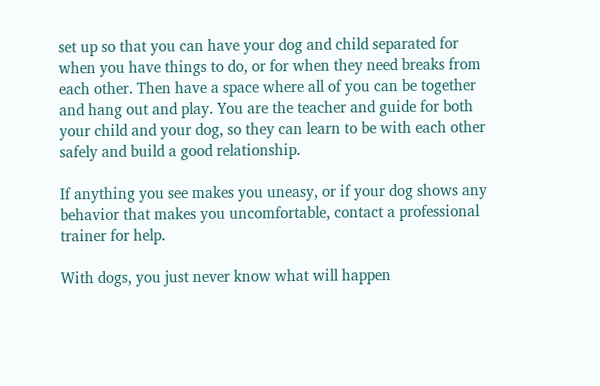set up so that you can have your dog and child separated for when you have things to do, or for when they need breaks from each other. Then have a space where all of you can be together and hang out and play. You are the teacher and guide for both your child and your dog, so they can learn to be with each other safely and build a good relationship.

If anything you see makes you uneasy, or if your dog shows any behavior that makes you uncomfortable, contact a professional trainer for help.

With dogs, you just never know what will happen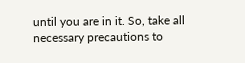until you are in it. So, take all necessary precautions to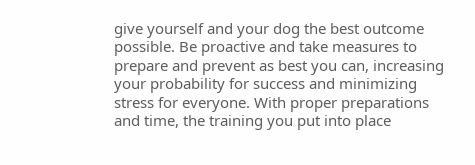give yourself and your dog the best outcome possible. Be proactive and take measures to prepare and prevent as best you can, increasing your probability for success and minimizing stress for everyone. With proper preparations and time, the training you put into place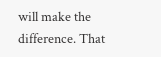will make the difference. That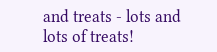and treats - lots and lots of treats!